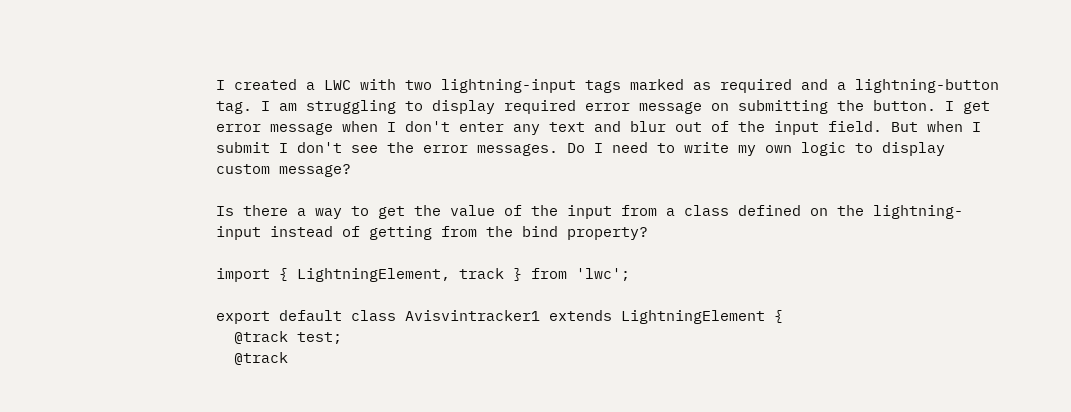I created a LWC with two lightning-input tags marked as required and a lightning-button tag. I am struggling to display required error message on submitting the button. I get error message when I don't enter any text and blur out of the input field. But when I submit I don't see the error messages. Do I need to write my own logic to display custom message?

Is there a way to get the value of the input from a class defined on the lightning-input instead of getting from the bind property?

import { LightningElement, track } from 'lwc';

export default class Avisvintracker1 extends LightningElement {
  @track test;
  @track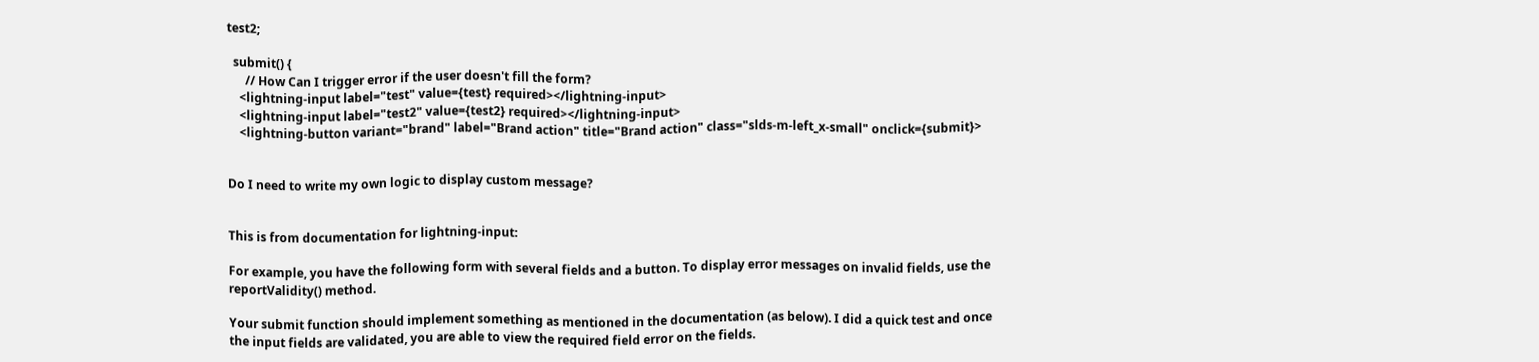test2;

  submit() {
      // How Can I trigger error if the user doesn't fill the form?
    <lightning-input label="test" value={test} required></lightning-input>
    <lightning-input label="test2" value={test2} required></lightning-input>
    <lightning-button variant="brand" label="Brand action" title="Brand action" class="slds-m-left_x-small" onclick={submit}>


Do I need to write my own logic to display custom message?


This is from documentation for lightning-input:

For example, you have the following form with several fields and a button. To display error messages on invalid fields, use the reportValidity() method.

Your submit function should implement something as mentioned in the documentation (as below). I did a quick test and once the input fields are validated, you are able to view the required field error on the fields.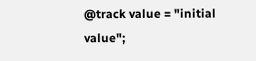@track value = "initial value";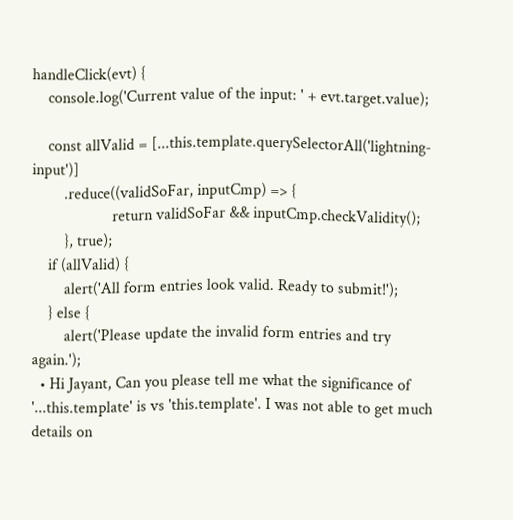handleClick(evt) {
    console.log('Current value of the input: ' + evt.target.value);

    const allValid = [...this.template.querySelectorAll('lightning-input')]
        .reduce((validSoFar, inputCmp) => {
                    return validSoFar && inputCmp.checkValidity();
        }, true);
    if (allValid) {
        alert('All form entries look valid. Ready to submit!');
    } else {
        alert('Please update the invalid form entries and try again.');
  • Hi Jayant, Can you please tell me what the significance of '...this.template' is vs 'this.template'. I was not able to get much details on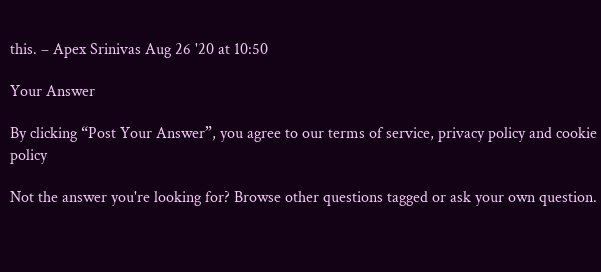this. – Apex Srinivas Aug 26 '20 at 10:50

Your Answer

By clicking “Post Your Answer”, you agree to our terms of service, privacy policy and cookie policy

Not the answer you're looking for? Browse other questions tagged or ask your own question.